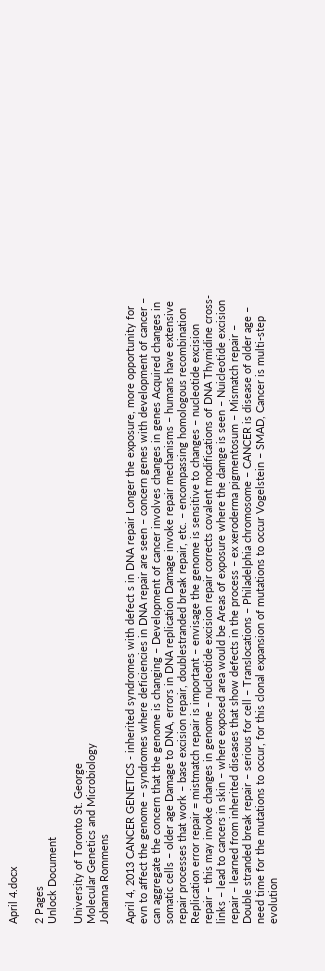April 4.docx

2 Pages
Unlock Document

University of Toronto St. George
Molecular Genetics and Microbiology
Johanna Rommens

April 4, 2013 CANCER GENETICS - inherited syndromes with defect s in DNA repair Longer the exposure, more opportunity for evn to affect the genome – syndromes where deficiencies in DNA repair are seen – concern genes with development of cancer – can aggregate the concern that the genome is changing – Development of cancer involves changes in genes Acquired changes in somatic cells – older age Damage to DNA, errors in DNA replication Damage invoke repair mechanisms – humans have extensive repair processes that work – base excision repair, doublestranded break repair, etc. – encompassing homologous recombination Replication error repair = mistmatch repair is important – envisage the genome is sensitive to changes – nucleotide excision repair – this may invoke changes in genome – nucleotide excision repair corrects covalent modifications of DNA Thymidine cross-links – lead to cancers in skin – where exposed area would be Areas of exposure where the damge is seen – Nuicleotide excision repair – learned from inherited diseases that show defects in the process – ex xeroderma pigmentosum – Mismatch repair – Double stranded break repair – serious for cell – Translocations – Philadelphia chromosome – CANCER is disease of older age – need time for the mutations to occur, for this clonal expansion of mutations to occur Vogelstein – SMAD, Cancer is multi-step evolution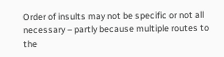Order of insults may not be specific or not all necessary – partly because multiple routes to the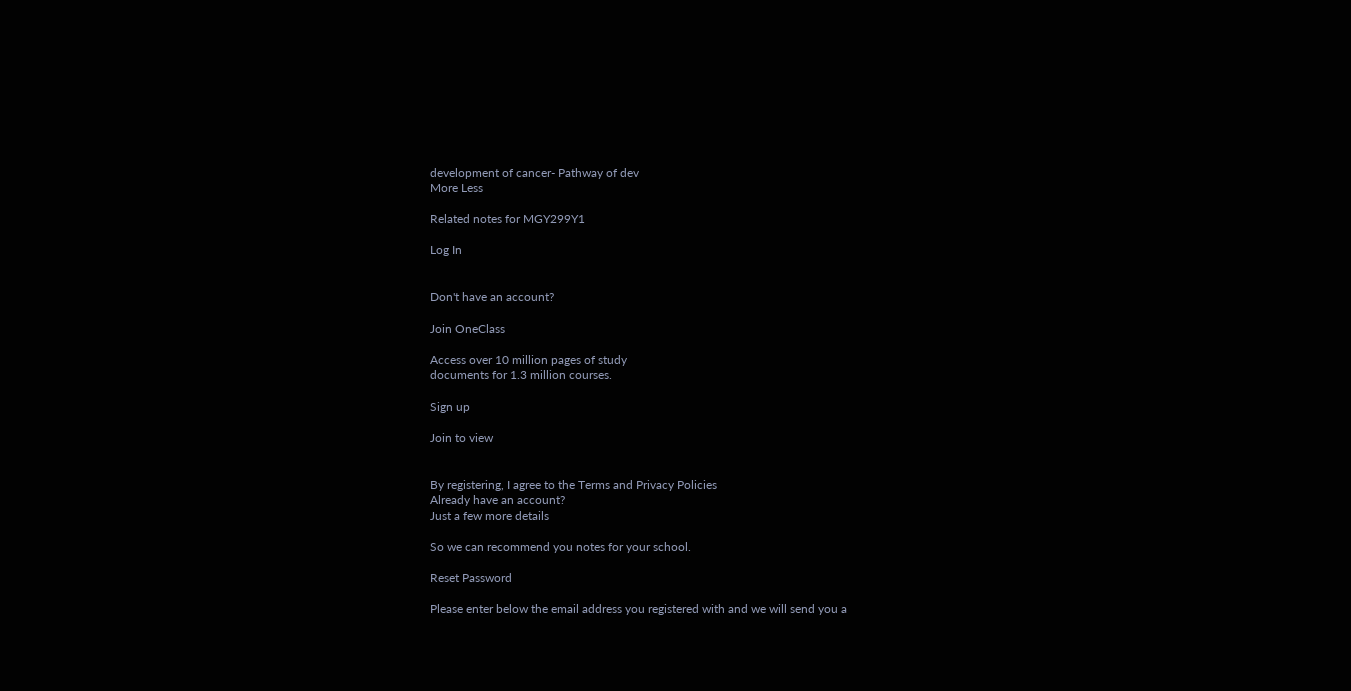development of cancer- Pathway of dev
More Less

Related notes for MGY299Y1

Log In


Don't have an account?

Join OneClass

Access over 10 million pages of study
documents for 1.3 million courses.

Sign up

Join to view


By registering, I agree to the Terms and Privacy Policies
Already have an account?
Just a few more details

So we can recommend you notes for your school.

Reset Password

Please enter below the email address you registered with and we will send you a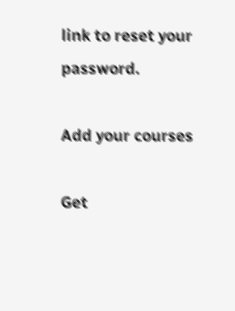link to reset your password.

Add your courses

Get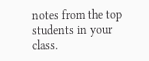notes from the top students in your class.